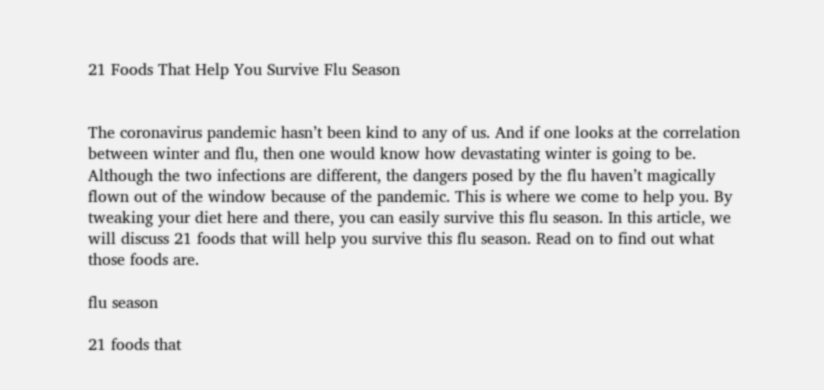21 Foods That Help You Survive Flu Season


The coronavirus pandemic hasn’t been kind to any of us. And if one looks at the correlation between winter and flu, then one would know how devastating winter is going to be. Although the two infections are different, the dangers posed by the flu haven’t magically flown out of the window because of the pandemic. This is where we come to help you. By tweaking your diet here and there, you can easily survive this flu season. In this article, we will discuss 21 foods that will help you survive this flu season. Read on to find out what those foods are.

flu season

21 foods that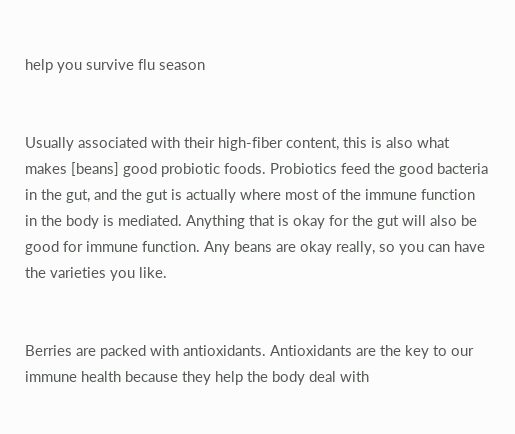help you survive flu season


Usually associated with their high-fiber content, this is also what makes [beans] good probiotic foods. Probiotics feed the good bacteria in the gut, and the gut is actually where most of the immune function in the body is mediated. Anything that is okay for the gut will also be good for immune function. Any beans are okay really, so you can have the varieties you like.


Berries are packed with antioxidants. Antioxidants are the key to our immune health because they help the body deal with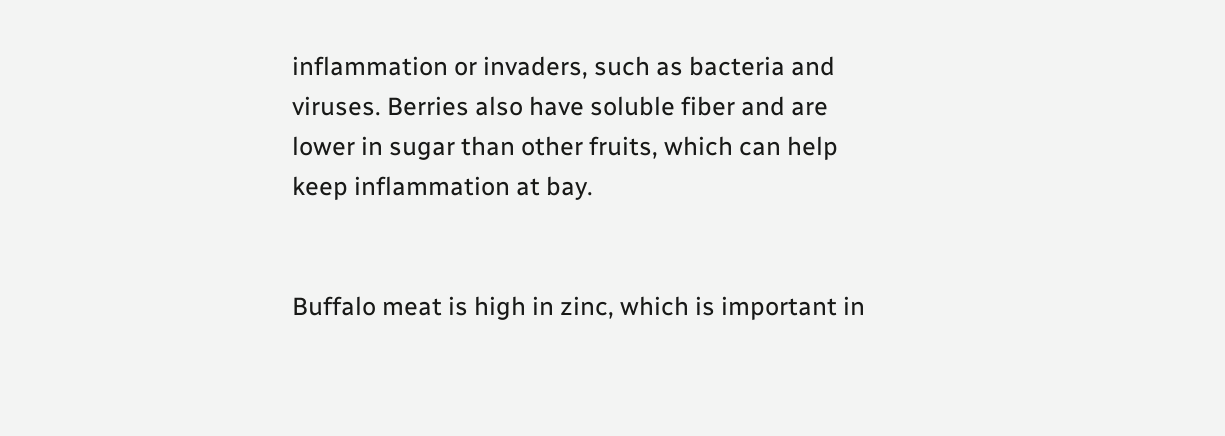inflammation or invaders, such as bacteria and viruses. Berries also have soluble fiber and are lower in sugar than other fruits, which can help keep inflammation at bay.


Buffalo meat is high in zinc, which is important in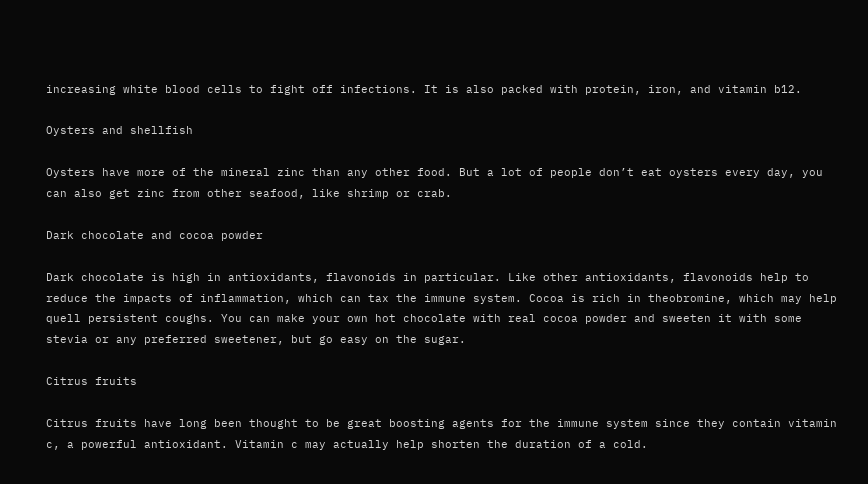increasing white blood cells to fight off infections. It is also packed with protein, iron, and vitamin b12.

Oysters and shellfish

Oysters have more of the mineral zinc than any other food. But a lot of people don’t eat oysters every day, you can also get zinc from other seafood, like shrimp or crab.

Dark chocolate and cocoa powder

Dark chocolate is high in antioxidants, flavonoids in particular. Like other antioxidants, flavonoids help to reduce the impacts of inflammation, which can tax the immune system. Cocoa is rich in theobromine, which may help quell persistent coughs. You can make your own hot chocolate with real cocoa powder and sweeten it with some stevia or any preferred sweetener, but go easy on the sugar.

Citrus fruits

Citrus fruits have long been thought to be great boosting agents for the immune system since they contain vitamin c, a powerful antioxidant. Vitamin c may actually help shorten the duration of a cold.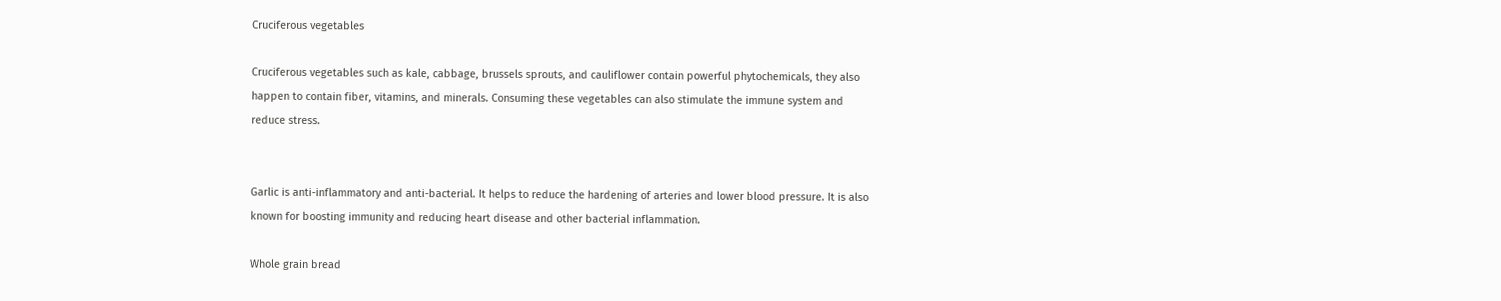Cruciferous vegetables

Cruciferous vegetables such as kale, cabbage, brussels sprouts, and cauliflower contain powerful phytochemicals, they also happen to contain fiber, vitamins, and minerals. Consuming these vegetables can also stimulate the immune system and reduce stress.


Garlic is anti-inflammatory and anti-bacterial. It helps to reduce the hardening of arteries and lower blood pressure. It is also known for boosting immunity and reducing heart disease and other bacterial inflammation.

Whole grain bread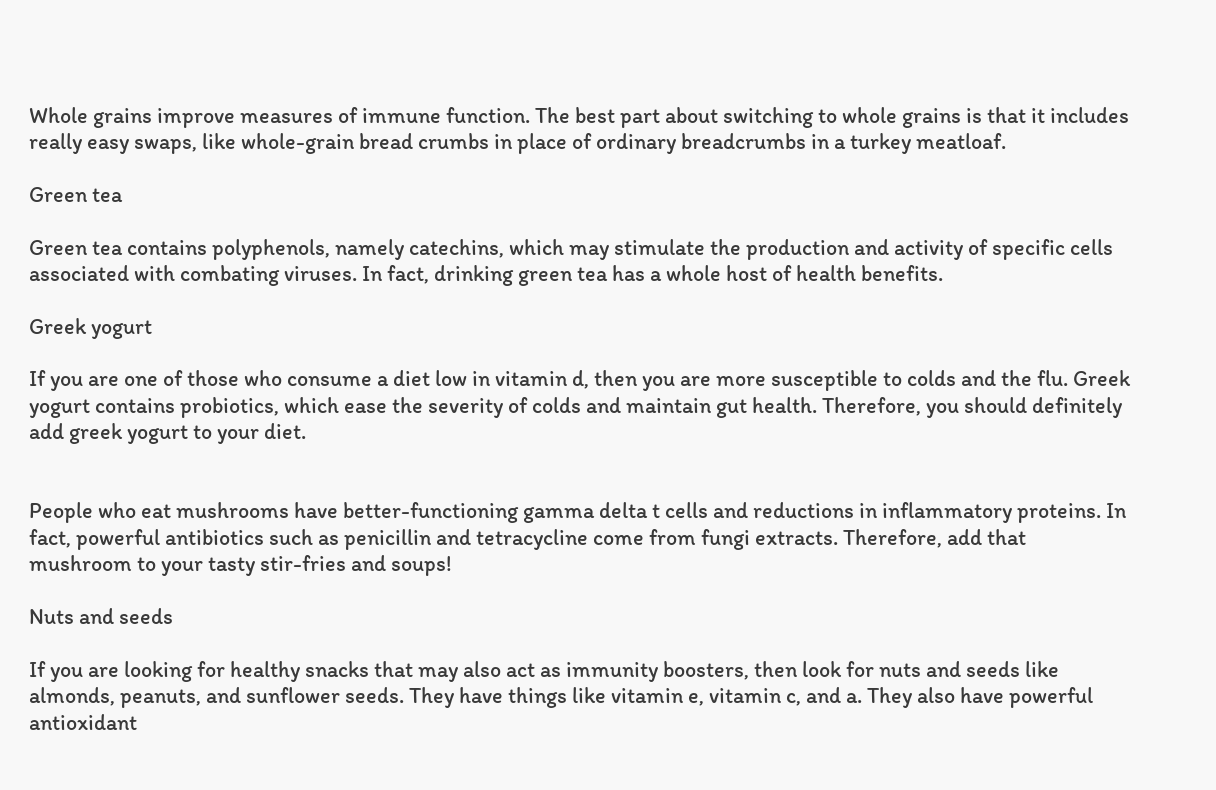Whole grains improve measures of immune function. The best part about switching to whole grains is that it includes really easy swaps, like whole-grain bread crumbs in place of ordinary breadcrumbs in a turkey meatloaf.

Green tea

Green tea contains polyphenols, namely catechins, which may stimulate the production and activity of specific cells associated with combating viruses. In fact, drinking green tea has a whole host of health benefits.

Greek yogurt

If you are one of those who consume a diet low in vitamin d, then you are more susceptible to colds and the flu. Greek yogurt contains probiotics, which ease the severity of colds and maintain gut health. Therefore, you should definitely add greek yogurt to your diet.


People who eat mushrooms have better-functioning gamma delta t cells and reductions in inflammatory proteins. In fact, powerful antibiotics such as penicillin and tetracycline come from fungi extracts. Therefore, add that mushroom to your tasty stir-fries and soups!

Nuts and seeds

If you are looking for healthy snacks that may also act as immunity boosters, then look for nuts and seeds like almonds, peanuts, and sunflower seeds. They have things like vitamin e, vitamin c, and a. They also have powerful antioxidant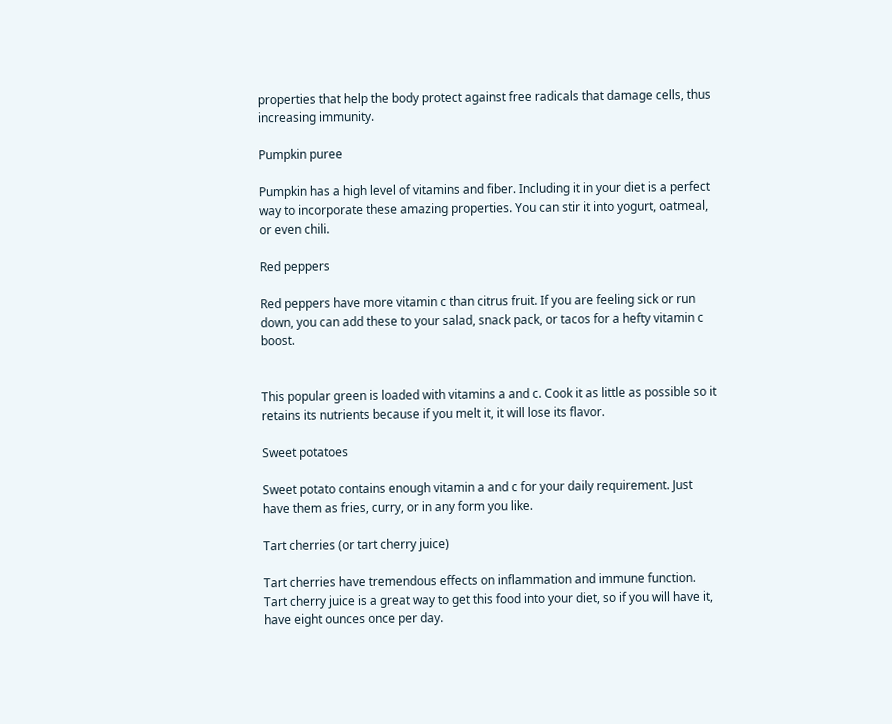properties that help the body protect against free radicals that damage cells, thus increasing immunity.

Pumpkin puree

Pumpkin has a high level of vitamins and fiber. Including it in your diet is a perfect way to incorporate these amazing properties. You can stir it into yogurt, oatmeal, or even chili.

Red peppers

Red peppers have more vitamin c than citrus fruit. If you are feeling sick or run down, you can add these to your salad, snack pack, or tacos for a hefty vitamin c boost.


This popular green is loaded with vitamins a and c. Cook it as little as possible so it retains its nutrients because if you melt it, it will lose its flavor.

Sweet potatoes

Sweet potato contains enough vitamin a and c for your daily requirement. Just have them as fries, curry, or in any form you like.

Tart cherries (or tart cherry juice)

Tart cherries have tremendous effects on inflammation and immune function. Tart cherry juice is a great way to get this food into your diet, so if you will have it, have eight ounces once per day.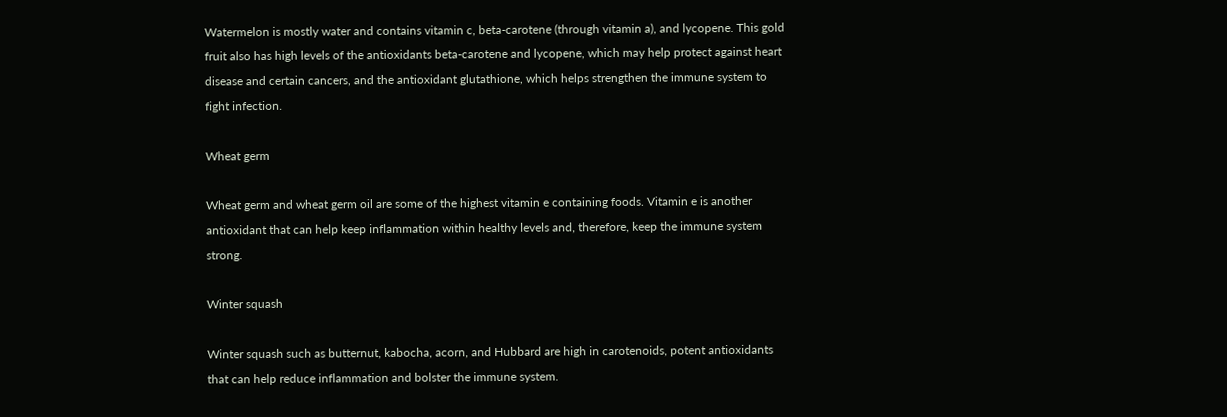Watermelon is mostly water and contains vitamin c, beta-carotene (through vitamin a), and lycopene. This gold fruit also has high levels of the antioxidants beta-carotene and lycopene, which may help protect against heart disease and certain cancers, and the antioxidant glutathione, which helps strengthen the immune system to fight infection.

Wheat germ

Wheat germ and wheat germ oil are some of the highest vitamin e containing foods. Vitamin e is another antioxidant that can help keep inflammation within healthy levels and, therefore, keep the immune system strong.

Winter squash

Winter squash such as butternut, kabocha, acorn, and Hubbard are high in carotenoids, potent antioxidants that can help reduce inflammation and bolster the immune system.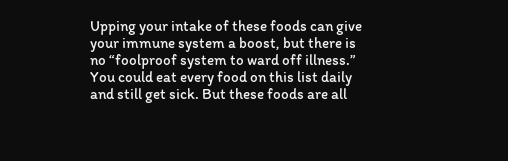Upping your intake of these foods can give your immune system a boost, but there is no “foolproof system to ward off illness.” You could eat every food on this list daily and still get sick. But these foods are all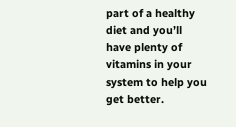part of a healthy diet and you’ll have plenty of vitamins in your system to help you get better.